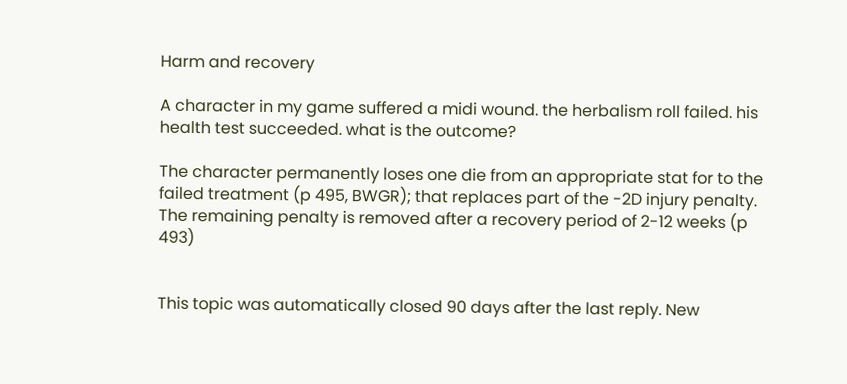Harm and recovery

A character in my game suffered a midi wound. the herbalism roll failed. his health test succeeded. what is the outcome?

The character permanently loses one die from an appropriate stat for to the failed treatment (p 495, BWGR); that replaces part of the -2D injury penalty. The remaining penalty is removed after a recovery period of 2-12 weeks (p 493)


This topic was automatically closed 90 days after the last reply. New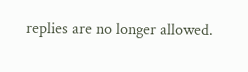replies are no longer allowed.